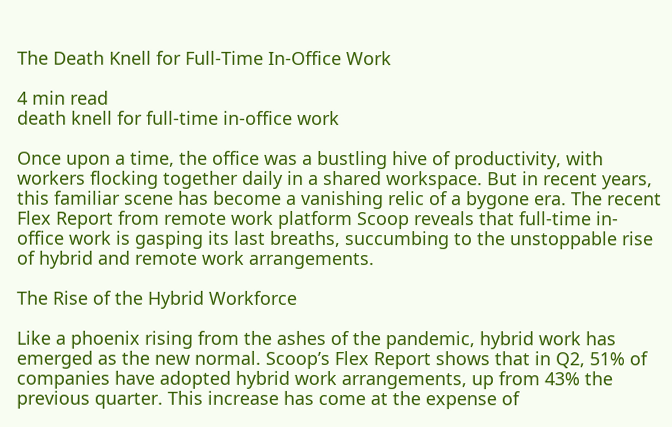The Death Knell for Full-Time In-Office Work

4 min read
death knell for full-time in-office work

Once upon a time, the office was a bustling hive of productivity, with workers flocking together daily in a shared workspace. But in recent years, this familiar scene has become a vanishing relic of a bygone era. The recent Flex Report from remote work platform Scoop reveals that full-time in-office work is gasping its last breaths, succumbing to the unstoppable rise of hybrid and remote work arrangements.

The Rise of the Hybrid Workforce

Like a phoenix rising from the ashes of the pandemic, hybrid work has emerged as the new normal. Scoop’s Flex Report shows that in Q2, 51% of companies have adopted hybrid work arrangements, up from 43% the previous quarter. This increase has come at the expense of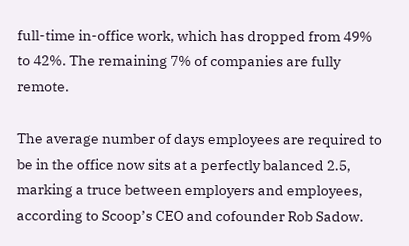full-time in-office work, which has dropped from 49% to 42%. The remaining 7% of companies are fully remote.

The average number of days employees are required to be in the office now sits at a perfectly balanced 2.5, marking a truce between employers and employees, according to Scoop’s CEO and cofounder Rob Sadow.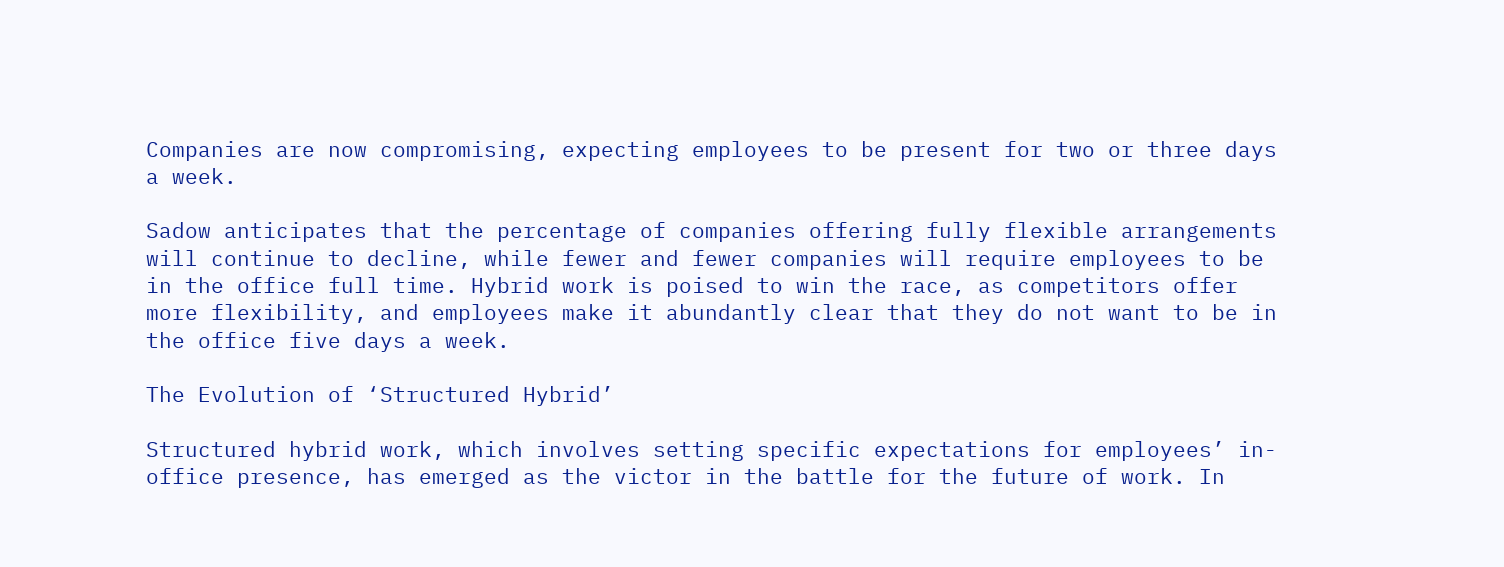Companies are now compromising, expecting employees to be present for two or three days a week.

Sadow anticipates that the percentage of companies offering fully flexible arrangements will continue to decline, while fewer and fewer companies will require employees to be in the office full time. Hybrid work is poised to win the race, as competitors offer more flexibility, and employees make it abundantly clear that they do not want to be in the office five days a week.

The Evolution of ‘Structured Hybrid’

Structured hybrid work, which involves setting specific expectations for employees’ in-office presence, has emerged as the victor in the battle for the future of work. In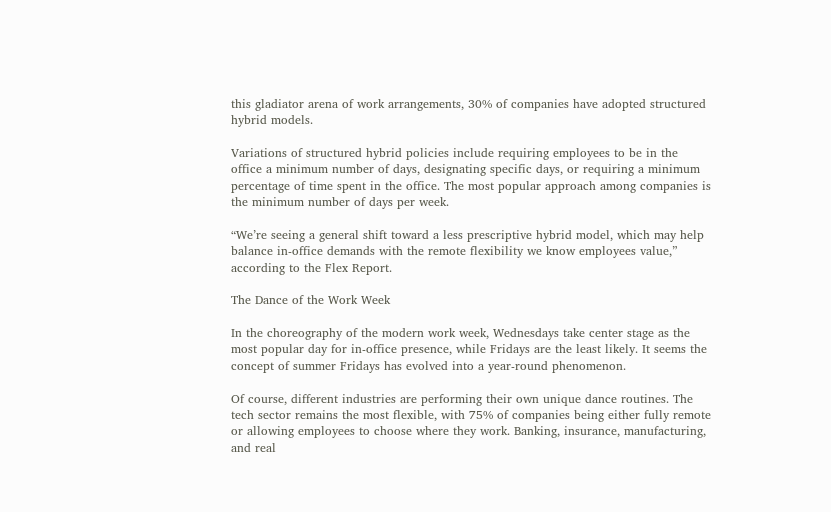this gladiator arena of work arrangements, 30% of companies have adopted structured hybrid models.

Variations of structured hybrid policies include requiring employees to be in the office a minimum number of days, designating specific days, or requiring a minimum percentage of time spent in the office. The most popular approach among companies is the minimum number of days per week.

“We’re seeing a general shift toward a less prescriptive hybrid model, which may help balance in-office demands with the remote flexibility we know employees value,” according to the Flex Report.

The Dance of the Work Week

In the choreography of the modern work week, Wednesdays take center stage as the most popular day for in-office presence, while Fridays are the least likely. It seems the concept of summer Fridays has evolved into a year-round phenomenon.

Of course, different industries are performing their own unique dance routines. The tech sector remains the most flexible, with 75% of companies being either fully remote or allowing employees to choose where they work. Banking, insurance, manufacturing, and real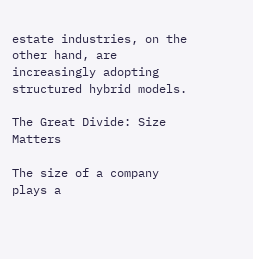estate industries, on the other hand, are increasingly adopting structured hybrid models.

The Great Divide: Size Matters

The size of a company plays a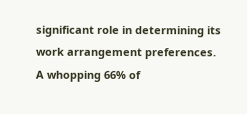significant role in determining its work arrangement preferences. A whopping 66% of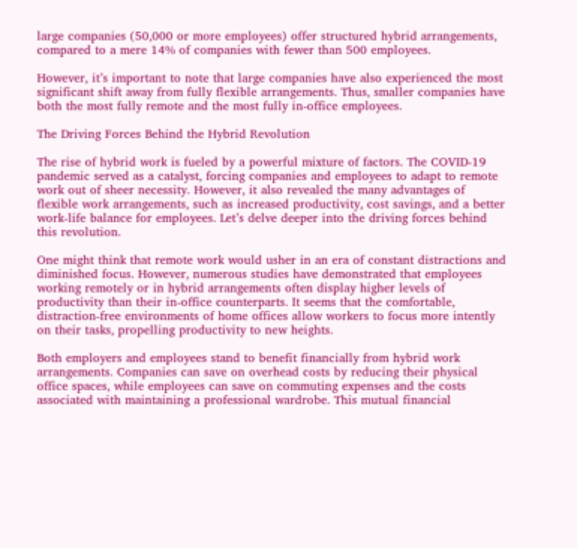large companies (50,000 or more employees) offer structured hybrid arrangements, compared to a mere 14% of companies with fewer than 500 employees.

However, it’s important to note that large companies have also experienced the most significant shift away from fully flexible arrangements. Thus, smaller companies have both the most fully remote and the most fully in-office employees.

The Driving Forces Behind the Hybrid Revolution

The rise of hybrid work is fueled by a powerful mixture of factors. The COVID-19 pandemic served as a catalyst, forcing companies and employees to adapt to remote work out of sheer necessity. However, it also revealed the many advantages of flexible work arrangements, such as increased productivity, cost savings, and a better work-life balance for employees. Let’s delve deeper into the driving forces behind this revolution.

One might think that remote work would usher in an era of constant distractions and diminished focus. However, numerous studies have demonstrated that employees working remotely or in hybrid arrangements often display higher levels of productivity than their in-office counterparts. It seems that the comfortable, distraction-free environments of home offices allow workers to focus more intently on their tasks, propelling productivity to new heights.

Both employers and employees stand to benefit financially from hybrid work arrangements. Companies can save on overhead costs by reducing their physical office spaces, while employees can save on commuting expenses and the costs associated with maintaining a professional wardrobe. This mutual financial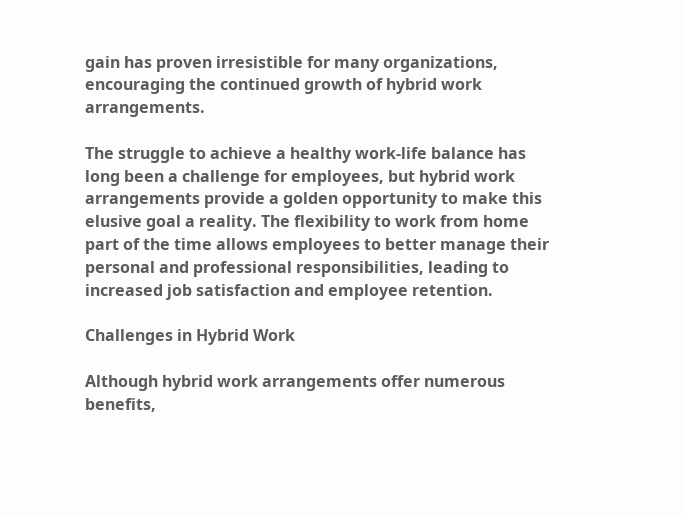gain has proven irresistible for many organizations, encouraging the continued growth of hybrid work arrangements.

The struggle to achieve a healthy work-life balance has long been a challenge for employees, but hybrid work arrangements provide a golden opportunity to make this elusive goal a reality. The flexibility to work from home part of the time allows employees to better manage their personal and professional responsibilities, leading to increased job satisfaction and employee retention.

Challenges in Hybrid Work

Although hybrid work arrangements offer numerous benefits,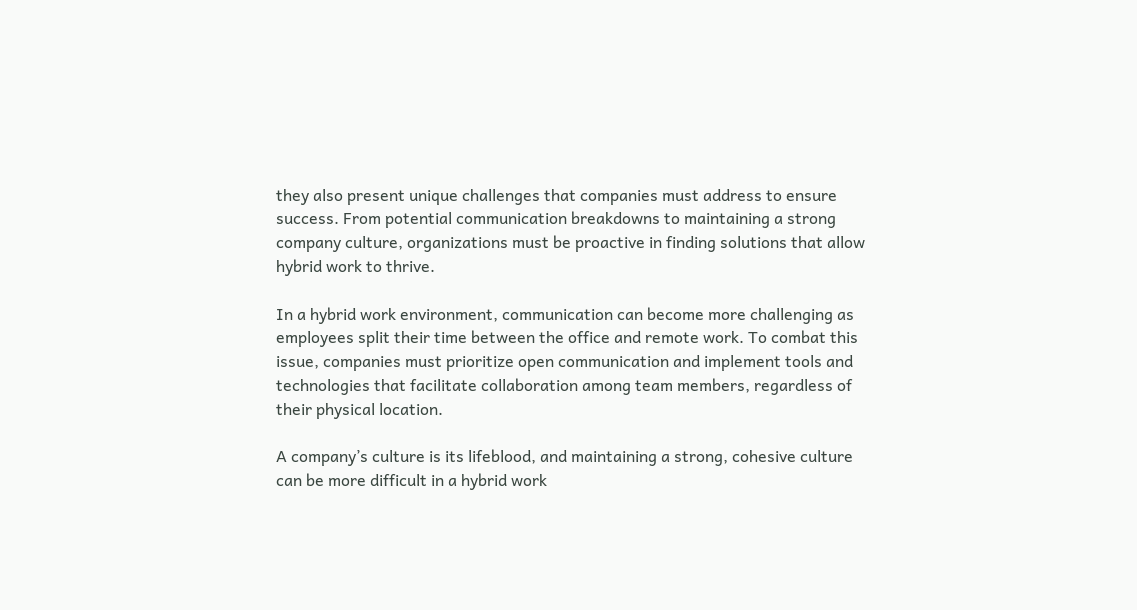they also present unique challenges that companies must address to ensure success. From potential communication breakdowns to maintaining a strong company culture, organizations must be proactive in finding solutions that allow hybrid work to thrive.

In a hybrid work environment, communication can become more challenging as employees split their time between the office and remote work. To combat this issue, companies must prioritize open communication and implement tools and technologies that facilitate collaboration among team members, regardless of their physical location.

A company’s culture is its lifeblood, and maintaining a strong, cohesive culture can be more difficult in a hybrid work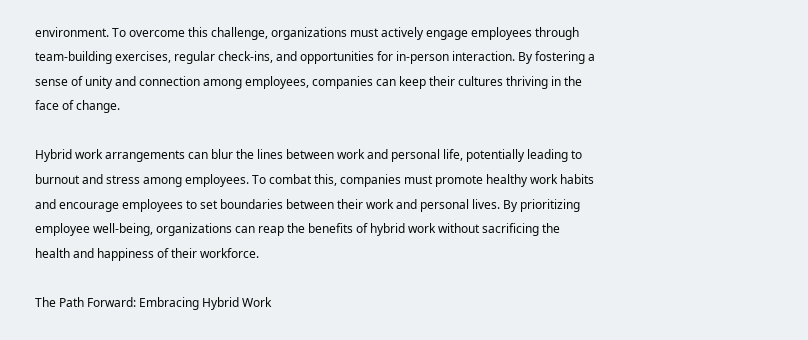environment. To overcome this challenge, organizations must actively engage employees through team-building exercises, regular check-ins, and opportunities for in-person interaction. By fostering a sense of unity and connection among employees, companies can keep their cultures thriving in the face of change.

Hybrid work arrangements can blur the lines between work and personal life, potentially leading to burnout and stress among employees. To combat this, companies must promote healthy work habits and encourage employees to set boundaries between their work and personal lives. By prioritizing employee well-being, organizations can reap the benefits of hybrid work without sacrificing the health and happiness of their workforce.

The Path Forward: Embracing Hybrid Work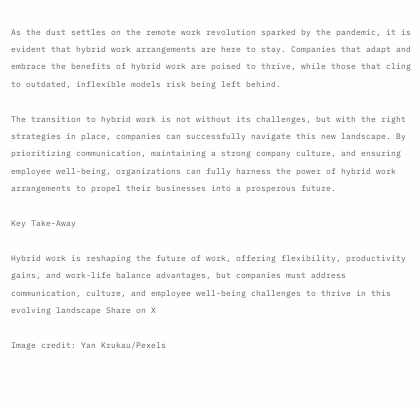As the dust settles on the remote work revolution sparked by the pandemic, it is evident that hybrid work arrangements are here to stay. Companies that adapt and embrace the benefits of hybrid work are poised to thrive, while those that cling to outdated, inflexible models risk being left behind.

The transition to hybrid work is not without its challenges, but with the right strategies in place, companies can successfully navigate this new landscape. By prioritizing communication, maintaining a strong company culture, and ensuring employee well-being, organizations can fully harness the power of hybrid work arrangements to propel their businesses into a prosperous future.

Key Take-Away

Hybrid work is reshaping the future of work, offering flexibility, productivity gains, and work-life balance advantages, but companies must address communication, culture, and employee well-being challenges to thrive in this evolving landscape Share on X

Image credit: Yan Krukau/Pexels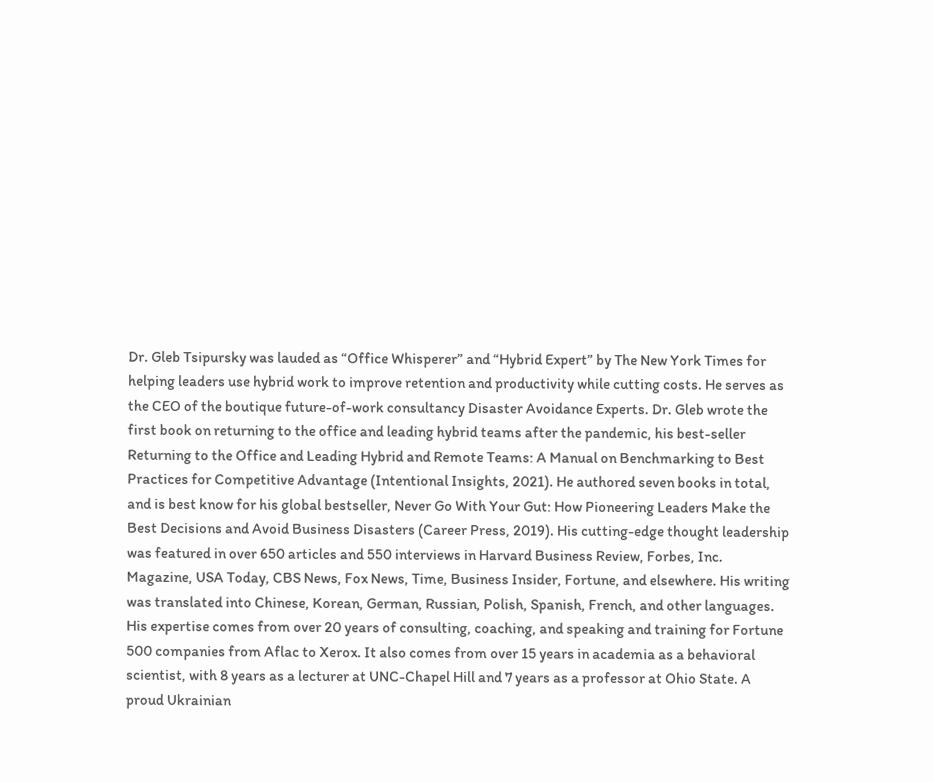Dr. Gleb Tsipursky was lauded as “Office Whisperer” and “Hybrid Expert” by The New York Times for helping leaders use hybrid work to improve retention and productivity while cutting costs. He serves as the CEO of the boutique future-of-work consultancy Disaster Avoidance Experts. Dr. Gleb wrote the first book on returning to the office and leading hybrid teams after the pandemic, his best-seller Returning to the Office and Leading Hybrid and Remote Teams: A Manual on Benchmarking to Best Practices for Competitive Advantage (Intentional Insights, 2021). He authored seven books in total, and is best know for his global bestseller, Never Go With Your Gut: How Pioneering Leaders Make the Best Decisions and Avoid Business Disasters (Career Press, 2019). His cutting-edge thought leadership was featured in over 650 articles and 550 interviews in Harvard Business Review, Forbes, Inc. Magazine, USA Today, CBS News, Fox News, Time, Business Insider, Fortune, and elsewhere. His writing was translated into Chinese, Korean, German, Russian, Polish, Spanish, French, and other languages. His expertise comes from over 20 years of consulting, coaching, and speaking and training for Fortune 500 companies from Aflac to Xerox. It also comes from over 15 years in academia as a behavioral scientist, with 8 years as a lecturer at UNC-Chapel Hill and 7 years as a professor at Ohio State. A proud Ukrainian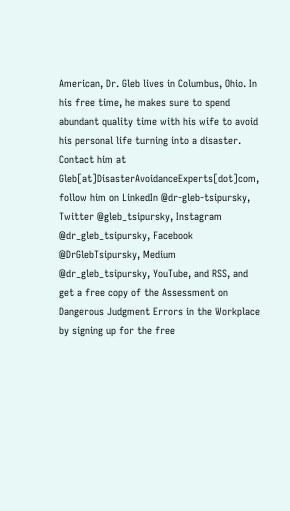American, Dr. Gleb lives in Columbus, Ohio. In his free time, he makes sure to spend abundant quality time with his wife to avoid his personal life turning into a disaster. Contact him at Gleb[at]DisasterAvoidanceExperts[dot]com, follow him on LinkedIn @dr-gleb-tsipursky, Twitter @gleb_tsipursky, Instagram @dr_gleb_tsipursky, Facebook @DrGlebTsipursky, Medium @dr_gleb_tsipursky, YouTube, and RSS, and get a free copy of the Assessment on Dangerous Judgment Errors in the Workplace by signing up for the free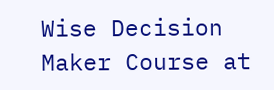Wise Decision Maker Course at